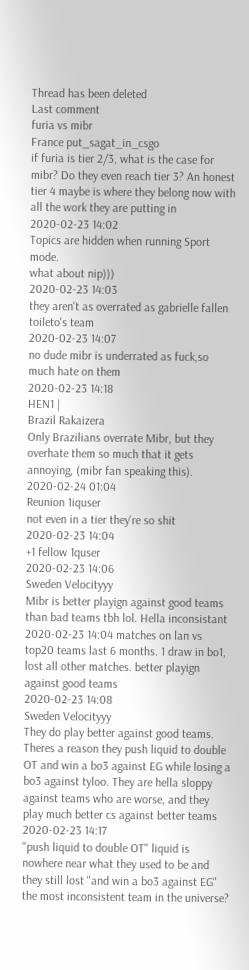Thread has been deleted
Last comment
furia vs mibr
France put_sagat_in_csgo
if furia is tier 2/3, what is the case for mibr? Do they even reach tier 3? An honest tier 4 maybe is where they belong now with all the work they are putting in
2020-02-23 14:02
Topics are hidden when running Sport mode.
what about nip)))
2020-02-23 14:03
they aren't as overrated as gabrielle fallen toileto's team
2020-02-23 14:07
no dude mibr is underrated as fuck,so much hate on them
2020-02-23 14:18
HEN1 |
Brazil Rakaizera
Only Brazilians overrate Mibr, but they overhate them so much that it gets annoying, (mibr fan speaking this).
2020-02-24 01:04
Reunion 1iquser
not even in a tier they're so shit
2020-02-23 14:04
+1 fellow 1quser
2020-02-23 14:06
Sweden Velocityyy
Mibr is better playign against good teams than bad teams tbh lol. Hella inconsistant
2020-02-23 14:04 matches on lan vs top20 teams last 6 months. 1 draw in bo1, lost all other matches. better playign against good teams
2020-02-23 14:08
Sweden Velocityyy
They do play better against good teams. Theres a reason they push liquid to double OT and win a bo3 against EG while losing a bo3 against tyloo. They are hella sloppy against teams who are worse, and they play much better cs against better teams
2020-02-23 14:17
"push liquid to double OT" liquid is nowhere near what they used to be and they still lost "and win a bo3 against EG" the most inconsistent team in the universe?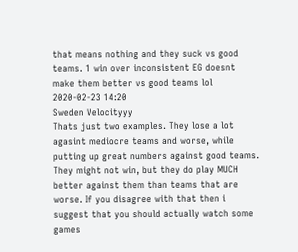that means nothing and they suck vs good teams. 1 win over inconsistent EG doesnt make them better vs good teams lol
2020-02-23 14:20
Sweden Velocityyy
Thats just two examples. They lose a lot agasint mediocre teams and worse, while putting up great numbers against good teams. They might not win, but they do play MUCH better against them than teams that are worse. If you disagree with that then i suggest that you should actually watch some games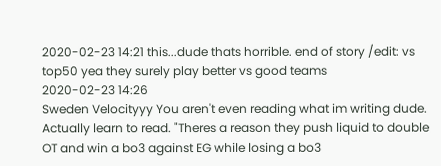2020-02-23 14:21 this...dude thats horrible. end of story /edit: vs top50 yea they surely play better vs good teams
2020-02-23 14:26
Sweden Velocityyy You aren't even reading what im writing dude. Actually learn to read. "Theres a reason they push liquid to double OT and win a bo3 against EG while losing a bo3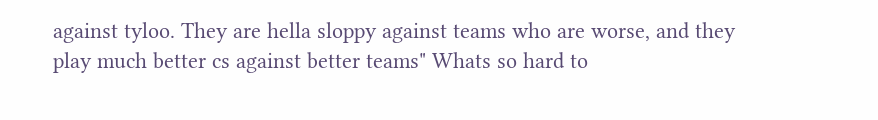against tyloo. They are hella sloppy against teams who are worse, and they play much better cs against better teams" Whats so hard to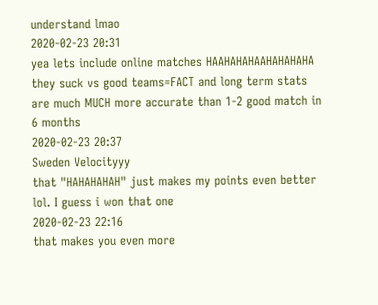understand lmao
2020-02-23 20:31
yea lets include online matches HAAHAHAHAAHAHAHAHA they suck vs good teams=FACT and long term stats are much MUCH more accurate than 1-2 good match in 6 months
2020-02-23 20:37
Sweden Velocityyy
that "HAHAHAHAH" just makes my points even better lol. I guess i won that one
2020-02-23 22:16
that makes you even more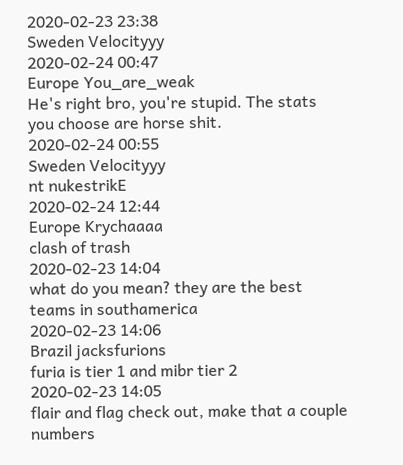2020-02-23 23:38
Sweden Velocityyy
2020-02-24 00:47
Europe You_are_weak
He's right bro, you're stupid. The stats you choose are horse shit.
2020-02-24 00:55
Sweden Velocityyy
nt nukestrikE
2020-02-24 12:44
Europe Krychaaaa
clash of trash
2020-02-23 14:04
what do you mean? they are the best teams in southamerica
2020-02-23 14:06
Brazil jacksfurions
furia is tier 1 and mibr tier 2
2020-02-23 14:05
flair and flag check out, make that a couple numbers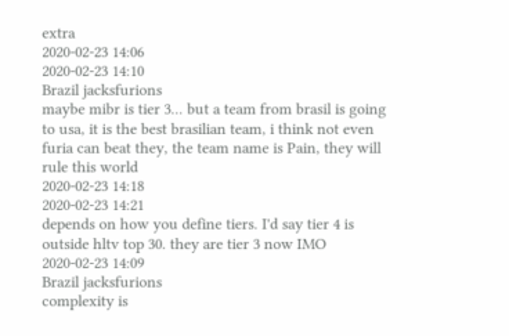extra
2020-02-23 14:06
2020-02-23 14:10
Brazil jacksfurions
maybe mibr is tier 3... but a team from brasil is going to usa, it is the best brasilian team, i think not even furia can beat they, the team name is Pain, they will rule this world
2020-02-23 14:18
2020-02-23 14:21
depends on how you define tiers. I'd say tier 4 is outside hltv top 30. they are tier 3 now IMO
2020-02-23 14:09
Brazil jacksfurions
complexity is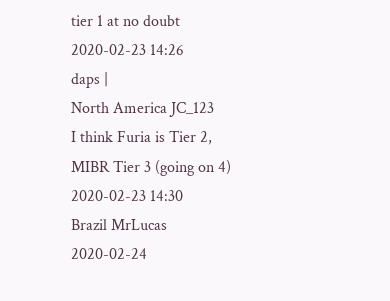tier 1 at no doubt
2020-02-23 14:26
daps |
North America JC_123
I think Furia is Tier 2, MIBR Tier 3 (going on 4)
2020-02-23 14:30
Brazil MrLucas
2020-02-24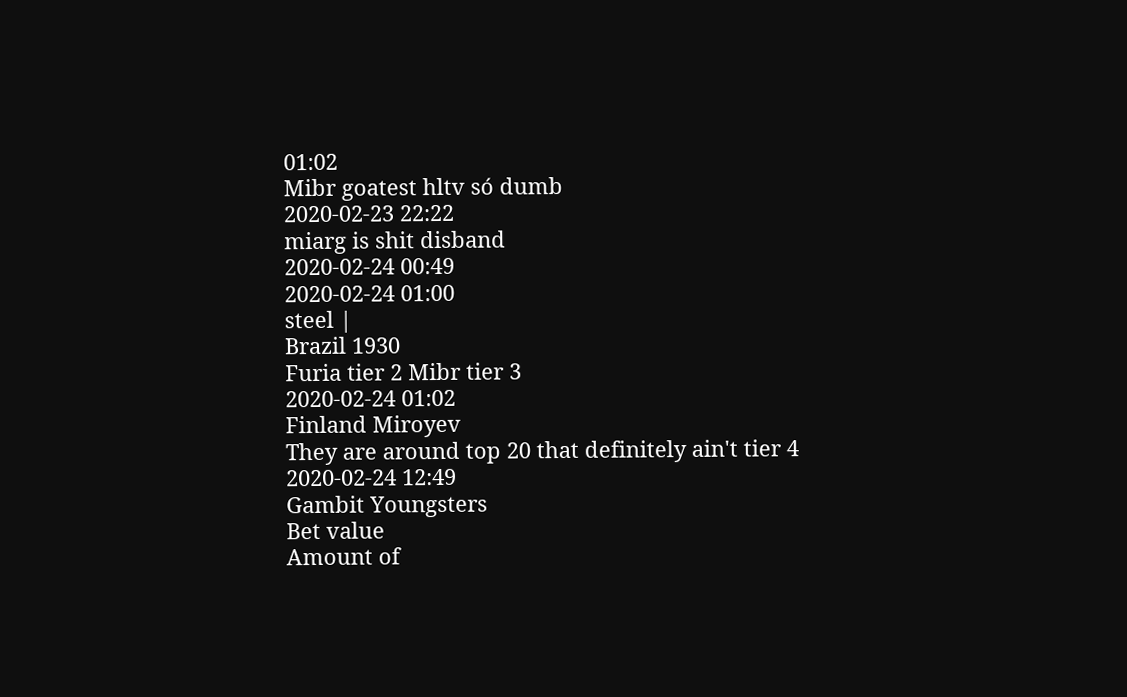01:02
Mibr goatest hltv só dumb
2020-02-23 22:22
miarg is shit disband
2020-02-24 00:49
2020-02-24 01:00
steel |
Brazil 1930
Furia tier 2 Mibr tier 3
2020-02-24 01:02
Finland Miroyev
They are around top 20 that definitely ain't tier 4
2020-02-24 12:49
Gambit Youngsters
Bet value
Amount of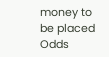money to be placed
Odds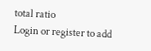total ratio
Login or register to add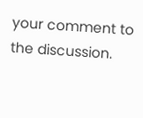your comment to the discussion.